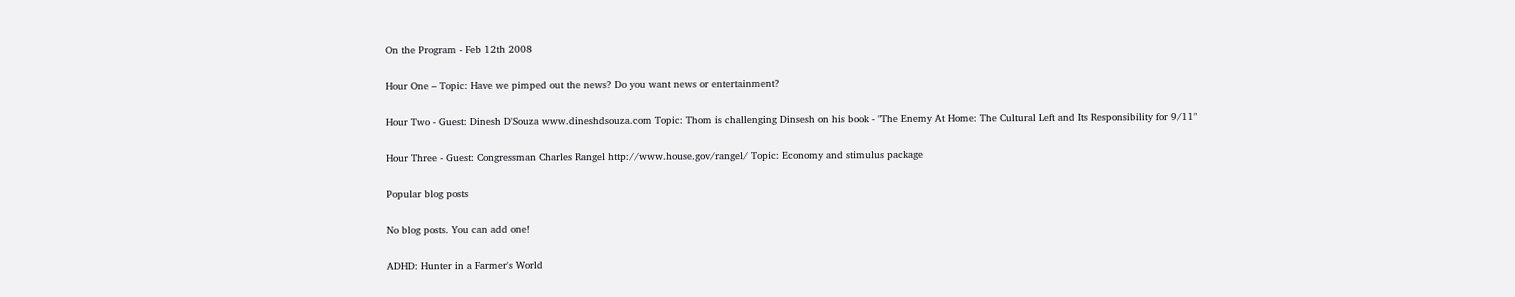On the Program - Feb 12th 2008

Hour One – Topic: Have we pimped out the news? Do you want news or entertainment?

Hour Two - Guest: Dinesh D'Souza www.dineshdsouza.com Topic: Thom is challenging Dinsesh on his book - "The Enemy At Home: The Cultural Left and Its Responsibility for 9/11"

Hour Three - Guest: Congressman Charles Rangel http://www.house.gov/rangel/ Topic: Economy and stimulus package

Popular blog posts

No blog posts. You can add one!

ADHD: Hunter in a Farmer's World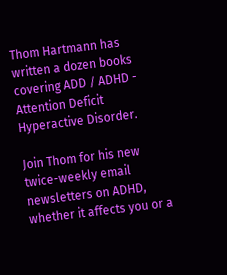Thom Hartmann has written a dozen books covering ADD / ADHD - Attention Deficit Hyperactive Disorder.

Join Thom for his new twice-weekly email newsletters on ADHD, whether it affects you or a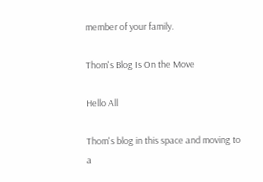member of your family.

Thom's Blog Is On the Move

Hello All

Thom's blog in this space and moving to a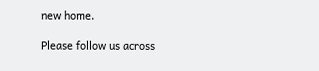new home.

Please follow us across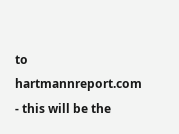to hartmannreport.com - this will be the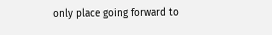only place going forward to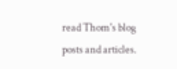read Thom's blog posts and articles.